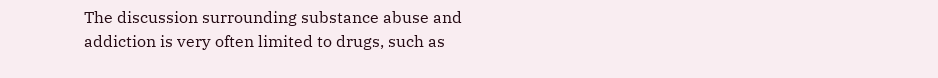The discussion surrounding substance abuse and addiction is very often limited to drugs, such as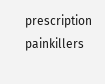prescription painkillers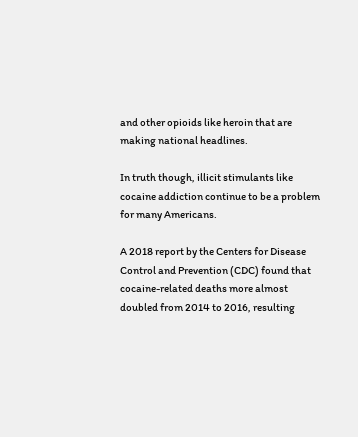and other opioids like heroin that are making national headlines.

In truth though, illicit stimulants like cocaine addiction continue to be a problem for many Americans.

A 2018 report by the Centers for Disease Control and Prevention (CDC) found that cocaine-related deaths more almost doubled from 2014 to 2016, resulting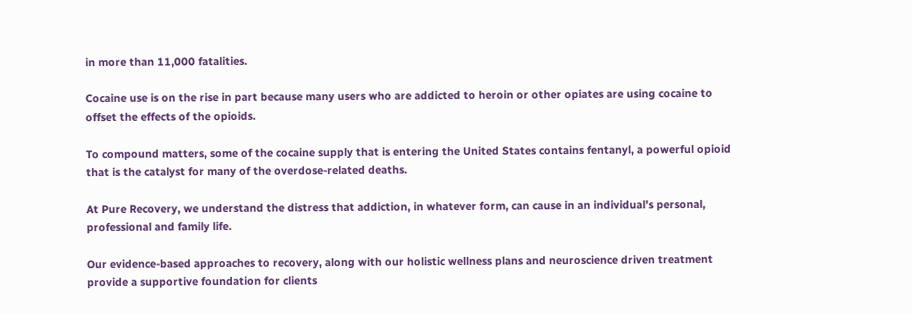in more than 11,000 fatalities.

Cocaine use is on the rise in part because many users who are addicted to heroin or other opiates are using cocaine to offset the effects of the opioids.

To compound matters, some of the cocaine supply that is entering the United States contains fentanyl, a powerful opioid that is the catalyst for many of the overdose-related deaths.

At Pure Recovery, we understand the distress that addiction, in whatever form, can cause in an individual’s personal, professional and family life.

Our evidence-based approaches to recovery, along with our holistic wellness plans and neuroscience driven treatment provide a supportive foundation for clients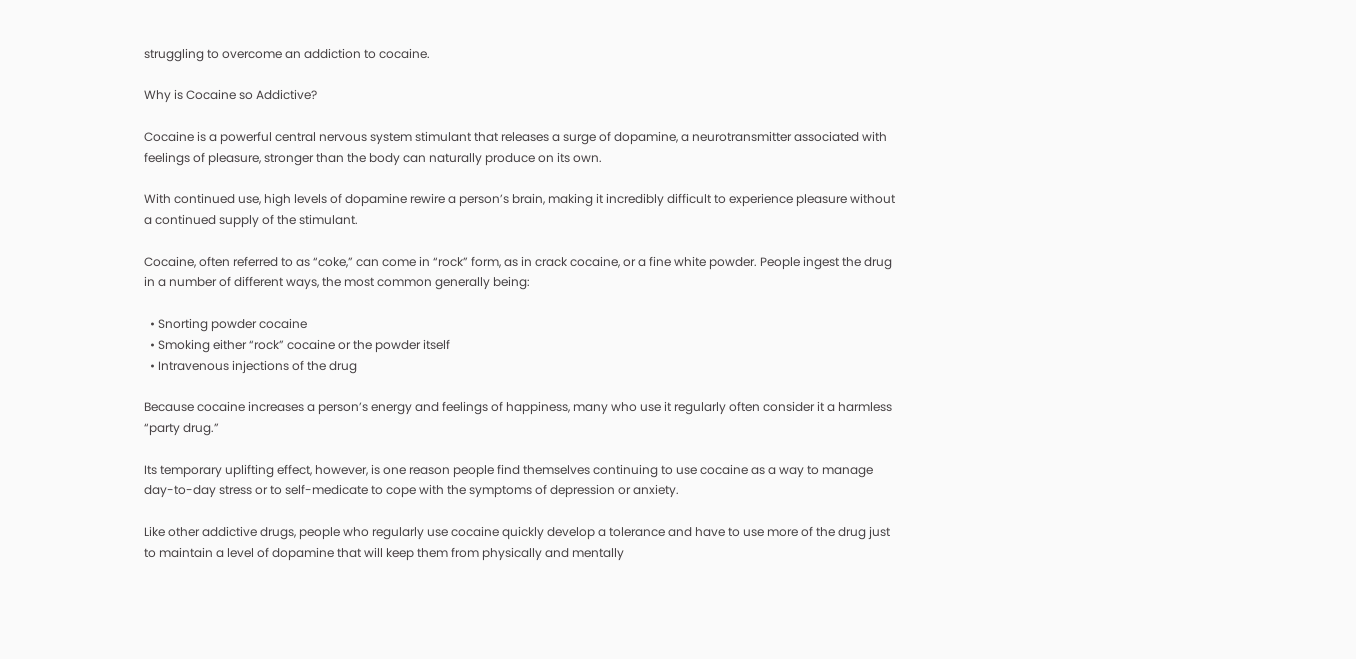struggling to overcome an addiction to cocaine.

Why is Cocaine so Addictive?

Cocaine is a powerful central nervous system stimulant that releases a surge of dopamine, a neurotransmitter associated with feelings of pleasure, stronger than the body can naturally produce on its own.

With continued use, high levels of dopamine rewire a person’s brain, making it incredibly difficult to experience pleasure without a continued supply of the stimulant.

Cocaine, often referred to as “coke,” can come in “rock” form, as in crack cocaine, or a fine white powder. People ingest the drug in a number of different ways, the most common generally being:

  • Snorting powder cocaine
  • Smoking either “rock” cocaine or the powder itself
  • Intravenous injections of the drug

Because cocaine increases a person’s energy and feelings of happiness, many who use it regularly often consider it a harmless “party drug.”

Its temporary uplifting effect, however, is one reason people find themselves continuing to use cocaine as a way to manage day-to-day stress or to self-medicate to cope with the symptoms of depression or anxiety.

Like other addictive drugs, people who regularly use cocaine quickly develop a tolerance and have to use more of the drug just to maintain a level of dopamine that will keep them from physically and mentally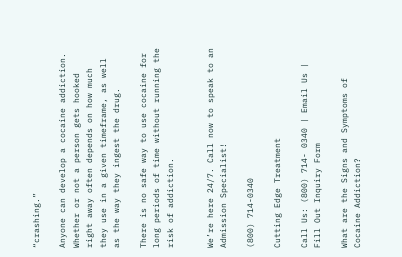“crashing.”

Anyone can develop a cocaine addiction. Whether or not a person gets hooked right away often depends on how much they use in a given timeframe, as well as the way they ingest the drug.

There is no safe way to use cocaine for long periods of time without running the risk of addiction.


We’re here 24/7. Call now to speak to an Admission Specialist!

(800) 714-0340

Cutting Edge Treatment

Call Us: (800) 714- 0340 | Email Us | Fill Out Inquiry Form

What are the Signs and Symptoms of Cocaine Addiction?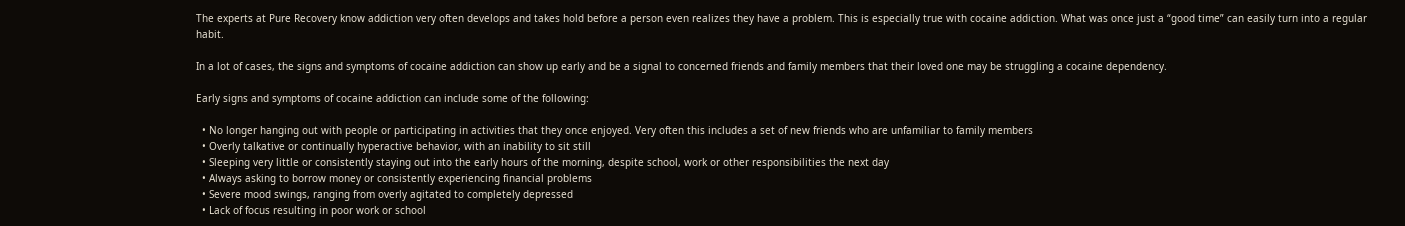The experts at Pure Recovery know addiction very often develops and takes hold before a person even realizes they have a problem. This is especially true with cocaine addiction. What was once just a “good time” can easily turn into a regular habit.

In a lot of cases, the signs and symptoms of cocaine addiction can show up early and be a signal to concerned friends and family members that their loved one may be struggling a cocaine dependency.

Early signs and symptoms of cocaine addiction can include some of the following:

  • No longer hanging out with people or participating in activities that they once enjoyed. Very often this includes a set of new friends who are unfamiliar to family members
  • Overly talkative or continually hyperactive behavior, with an inability to sit still
  • Sleeping very little or consistently staying out into the early hours of the morning, despite school, work or other responsibilities the next day
  • Always asking to borrow money or consistently experiencing financial problems
  • Severe mood swings, ranging from overly agitated to completely depressed
  • Lack of focus resulting in poor work or school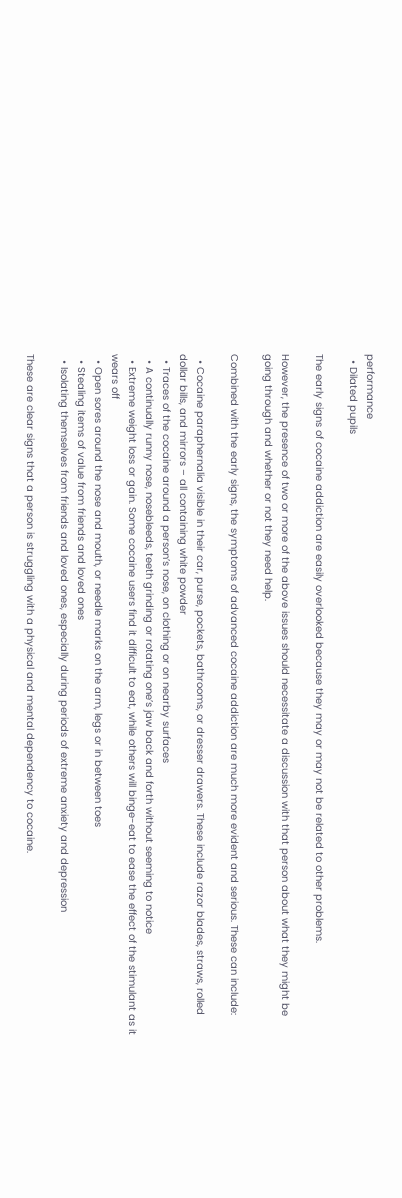performance
  • Dilated pupils

The early signs of cocaine addiction are easily overlooked because they may or may not be related to other problems.

However, the presence of two or more of the above issues should necessitate a discussion with that person about what they might be going through and whether or not they need help.

Combined with the early signs, the symptoms of advanced cocaine addiction are much more evident and serious. These can include:

  • Cocaine paraphernalia visible in their car, purse, pockets, bathrooms, or dresser drawers. These include razor blades, straws, rolled dollar bills, and mirrors – all containing white powder
  • Traces of the cocaine around a person’s nose, on clothing or on nearby surfaces
  • A continually runny nose, nosebleeds, teeth grinding or rotating one’s jaw back and forth without seeming to notice
  • Extreme weight loss or gain. Some cocaine users find it difficult to eat, while others will binge-eat to ease the effect of the stimulant as it wears off
  • Open sores around the nose and mouth, or needle marks on the arm, legs or in between toes
  • Stealing items of value from friends and loved ones
  • Isolating themselves from friends and loved ones, especially during periods of extreme anxiety and depression

These are clear signs that a person is struggling with a physical and mental dependency to cocaine.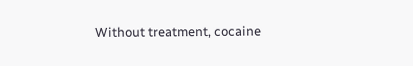Without treatment, cocaine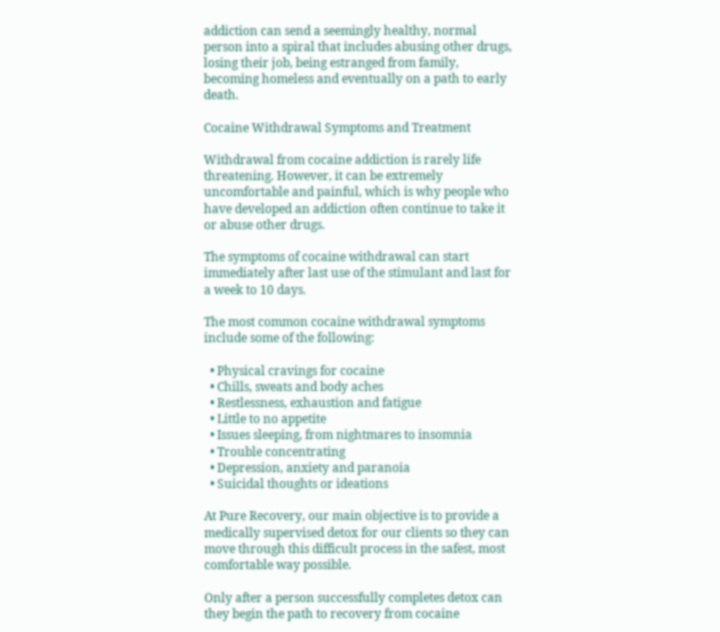addiction can send a seemingly healthy, normal person into a spiral that includes abusing other drugs, losing their job, being estranged from family, becoming homeless and eventually on a path to early death.

Cocaine Withdrawal Symptoms and Treatment

Withdrawal from cocaine addiction is rarely life threatening. However, it can be extremely uncomfortable and painful, which is why people who have developed an addiction often continue to take it or abuse other drugs.

The symptoms of cocaine withdrawal can start immediately after last use of the stimulant and last for a week to 10 days.

The most common cocaine withdrawal symptoms include some of the following:

  • Physical cravings for cocaine
  • Chills, sweats and body aches
  • Restlessness, exhaustion and fatigue
  • Little to no appetite
  • Issues sleeping, from nightmares to insomnia
  • Trouble concentrating
  • Depression, anxiety and paranoia
  • Suicidal thoughts or ideations

At Pure Recovery, our main objective is to provide a medically supervised detox for our clients so they can move through this difficult process in the safest, most comfortable way possible.

Only after a person successfully completes detox can they begin the path to recovery from cocaine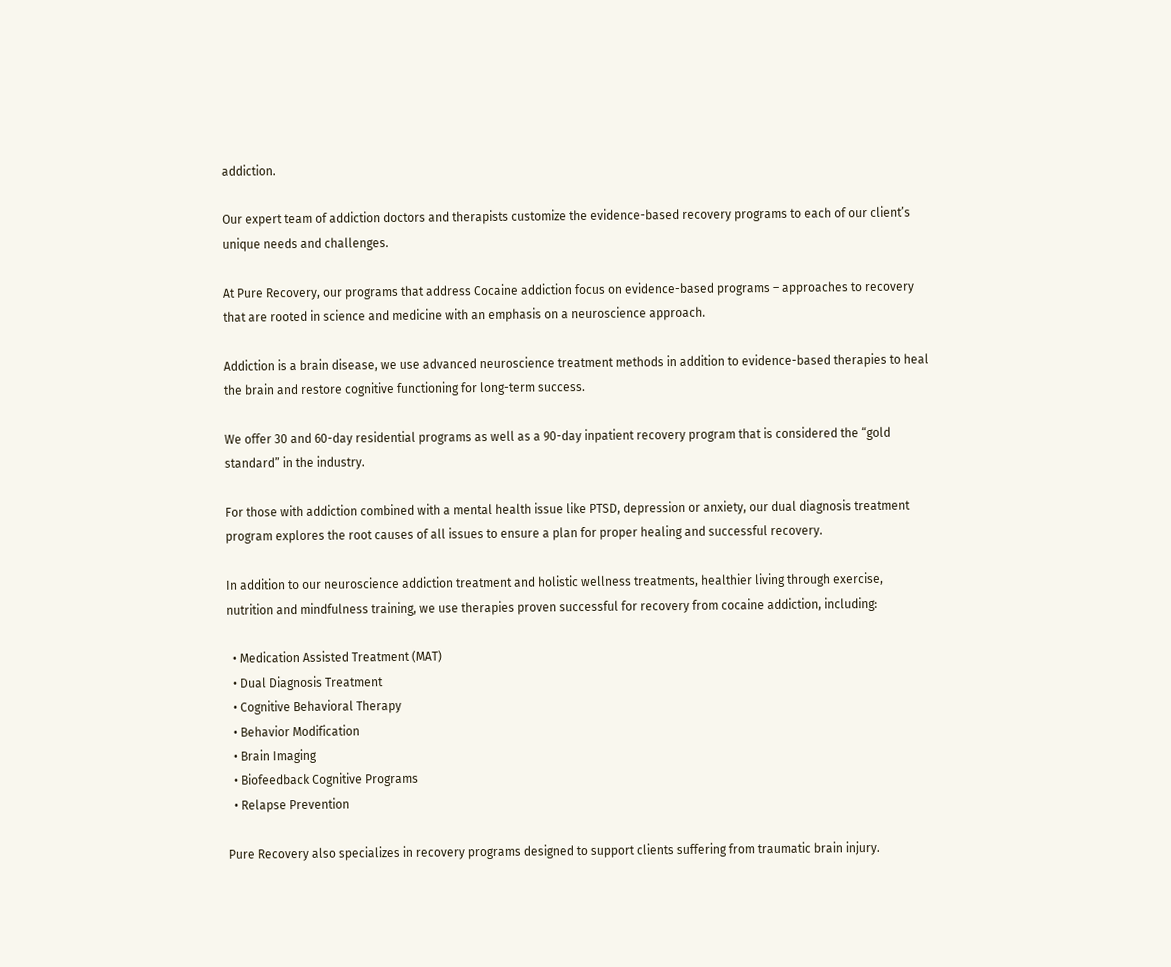addiction.

Our expert team of addiction doctors and therapists customize the evidence-based recovery programs to each of our client’s unique needs and challenges.

At Pure Recovery, our programs that address Cocaine addiction focus on evidence-based programs – approaches to recovery that are rooted in science and medicine with an emphasis on a neuroscience approach.

Addiction is a brain disease, we use advanced neuroscience treatment methods in addition to evidence-based therapies to heal the brain and restore cognitive functioning for long-term success.

We offer 30 and 60-day residential programs as well as a 90-day inpatient recovery program that is considered the “gold standard” in the industry.

For those with addiction combined with a mental health issue like PTSD, depression or anxiety, our dual diagnosis treatment program explores the root causes of all issues to ensure a plan for proper healing and successful recovery.

In addition to our neuroscience addiction treatment and holistic wellness treatments, healthier living through exercise, nutrition and mindfulness training, we use therapies proven successful for recovery from cocaine addiction, including:

  • Medication Assisted Treatment (MAT)
  • Dual Diagnosis Treatment
  • Cognitive Behavioral Therapy
  • Behavior Modification
  • Brain Imaging
  • Biofeedback Cognitive Programs
  • Relapse Prevention

Pure Recovery also specializes in recovery programs designed to support clients suffering from traumatic brain injury.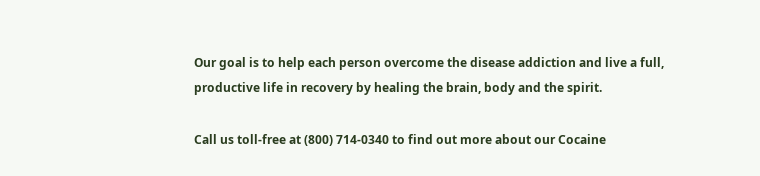Our goal is to help each person overcome the disease addiction and live a full, productive life in recovery by healing the brain, body and the spirit.

Call us toll-free at (800) 714-0340 to find out more about our Cocaine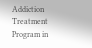Addiction Treatment Program in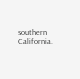southern California.